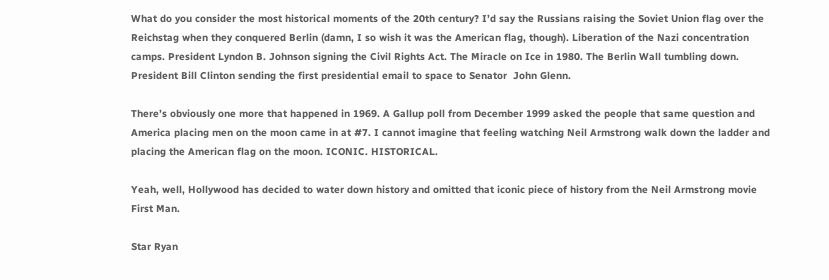What do you consider the most historical moments of the 20th century? I’d say the Russians raising the Soviet Union flag over the Reichstag when they conquered Berlin (damn, I so wish it was the American flag, though). Liberation of the Nazi concentration camps. President Lyndon B. Johnson signing the Civil Rights Act. The Miracle on Ice in 1980. The Berlin Wall tumbling down. President Bill Clinton sending the first presidential email to space to Senator  John Glenn.

There’s obviously one more that happened in 1969. A Gallup poll from December 1999 asked the people that same question and America placing men on the moon came in at #7. I cannot imagine that feeling watching Neil Armstrong walk down the ladder and placing the American flag on the moon. ICONIC. HISTORICAL.

Yeah, well, Hollywood has decided to water down history and omitted that iconic piece of history from the Neil Armstrong movie First Man.

Star Ryan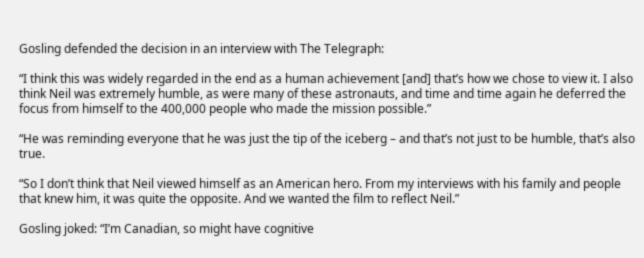Gosling defended the decision in an interview with The Telegraph:

“I think this was widely regarded in the end as a human achievement [and] that’s how we chose to view it. I also think Neil was extremely humble, as were many of these astronauts, and time and time again he deferred the focus from himself to the 400,000 people who made the mission possible.”

“He was reminding everyone that he was just the tip of the iceberg – and that’s not just to be humble, that’s also true.

“So I don’t think that Neil viewed himself as an American hero. From my interviews with his family and people that knew him, it was quite the opposite. And we wanted the film to reflect Neil.”

Gosling joked: “I’m Canadian, so might have cognitive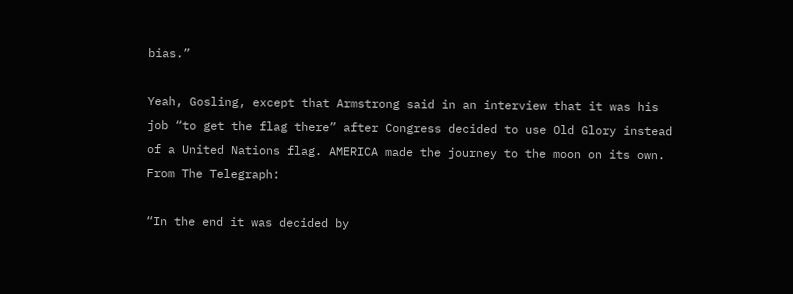bias.”

Yeah, Gosling, except that Armstrong said in an interview that it was his job “to get the flag there” after Congress decided to use Old Glory instead of a United Nations flag. AMERICA made the journey to the moon on its own. From The Telegraph:

“In the end it was decided by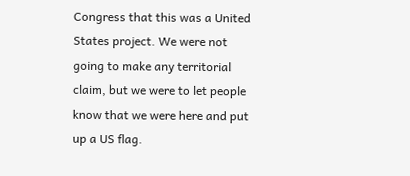Congress that this was a United States project. We were not going to make any territorial claim, but we were to let people know that we were here and put up a US flag.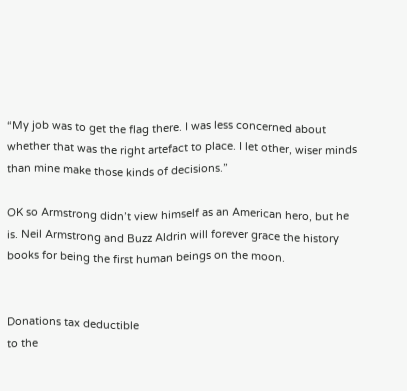“My job was to get the flag there. I was less concerned about whether that was the right artefact to place. I let other, wiser minds than mine make those kinds of decisions.”

OK so Armstrong didn’t view himself as an American hero, but he is. Neil Armstrong and Buzz Aldrin will forever grace the history books for being the first human beings on the moon.


Donations tax deductible
to the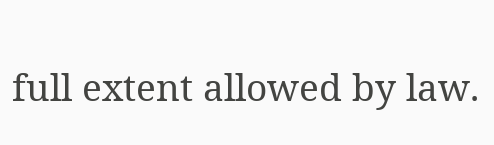full extent allowed by law.